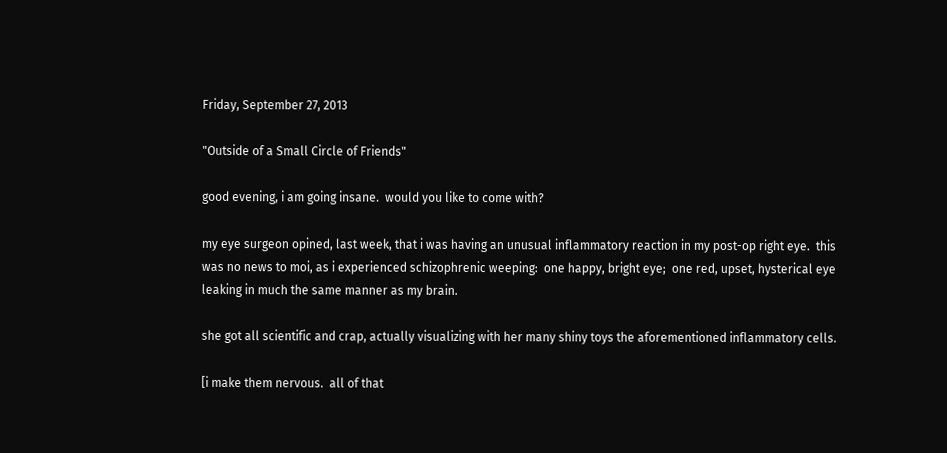Friday, September 27, 2013

"Outside of a Small Circle of Friends"

good evening, i am going insane.  would you like to come with?

my eye surgeon opined, last week, that i was having an unusual inflammatory reaction in my post-op right eye.  this was no news to moi, as i experienced schizophrenic weeping:  one happy, bright eye;  one red, upset, hysterical eye leaking in much the same manner as my brain.

she got all scientific and crap, actually visualizing with her many shiny toys the aforementioned inflammatory cells.

[i make them nervous.  all of that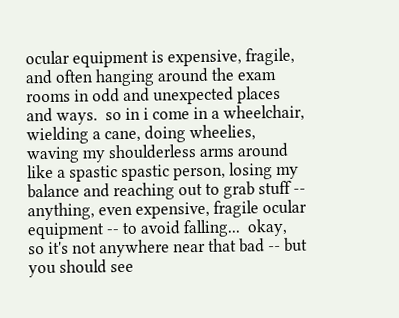ocular equipment is expensive, fragile, and often hanging around the exam rooms in odd and unexpected places and ways.  so in i come in a wheelchair, wielding a cane, doing wheelies, waving my shoulderless arms around like a spastic spastic person, losing my balance and reaching out to grab stuff -- anything, even expensive, fragile ocular equipment -- to avoid falling...  okay, so it's not anywhere near that bad -- but you should see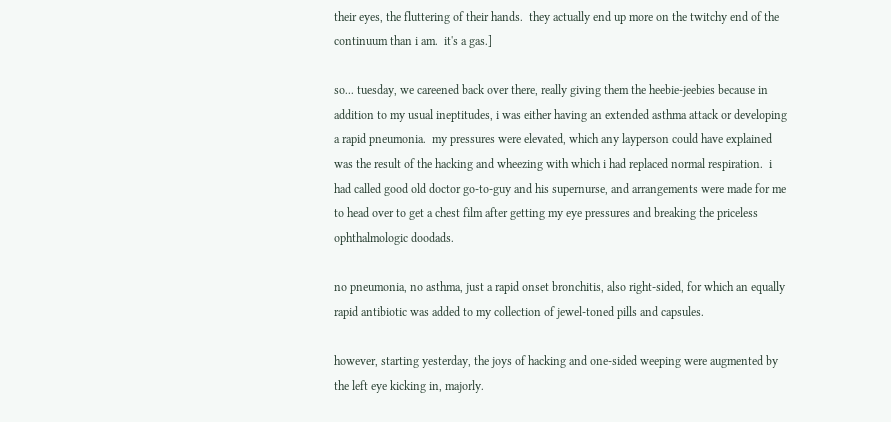their eyes, the fluttering of their hands.  they actually end up more on the twitchy end of the continuum than i am.  it's a gas.]

so... tuesday, we careened back over there, really giving them the heebie-jeebies because in addition to my usual ineptitudes, i was either having an extended asthma attack or developing a rapid pneumonia.  my pressures were elevated, which any layperson could have explained was the result of the hacking and wheezing with which i had replaced normal respiration.  i had called good old doctor go-to-guy and his supernurse, and arrangements were made for me to head over to get a chest film after getting my eye pressures and breaking the priceless ophthalmologic doodads.

no pneumonia, no asthma, just a rapid onset bronchitis, also right-sided, for which an equally rapid antibiotic was added to my collection of jewel-toned pills and capsules.

however, starting yesterday, the joys of hacking and one-sided weeping were augmented by the left eye kicking in, majorly.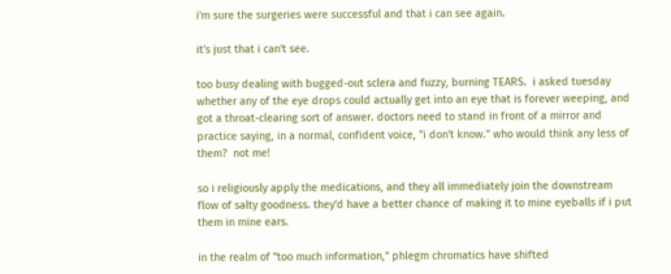i'm sure the surgeries were successful and that i can see again.

it's just that i can't see.

too busy dealing with bugged-out sclera and fuzzy, burning TEARS.  i asked tuesday whether any of the eye drops could actually get into an eye that is forever weeping, and got a throat-clearing sort of answer. doctors need to stand in front of a mirror and practice saying, in a normal, confident voice, "i don't know." who would think any less of them?  not me!

so i religiously apply the medications, and they all immediately join the downstream flow of salty goodness. they'd have a better chance of making it to mine eyeballs if i put them in mine ears.

in the realm of "too much information," phlegm chromatics have shifted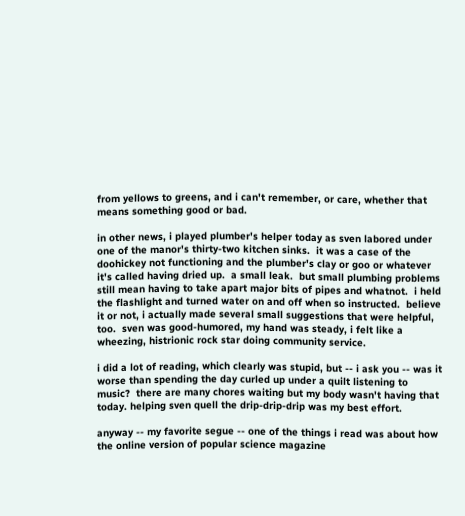from yellows to greens, and i can't remember, or care, whether that means something good or bad.

in other news, i played plumber's helper today as sven labored under one of the manor's thirty-two kitchen sinks.  it was a case of the doohickey not functioning and the plumber's clay or goo or whatever it's called having dried up.  a small leak.  but small plumbing problems still mean having to take apart major bits of pipes and whatnot.  i held the flashlight and turned water on and off when so instructed.  believe it or not, i actually made several small suggestions that were helpful, too.  sven was good-humored, my hand was steady, i felt like a wheezing, histrionic rock star doing community service.

i did a lot of reading, which clearly was stupid, but -- i ask you -- was it worse than spending the day curled up under a quilt listening to music?  there are many chores waiting but my body wasn't having that today. helping sven quell the drip-drip-drip was my best effort.

anyway -- my favorite segue -- one of the things i read was about how the online version of popular science magazine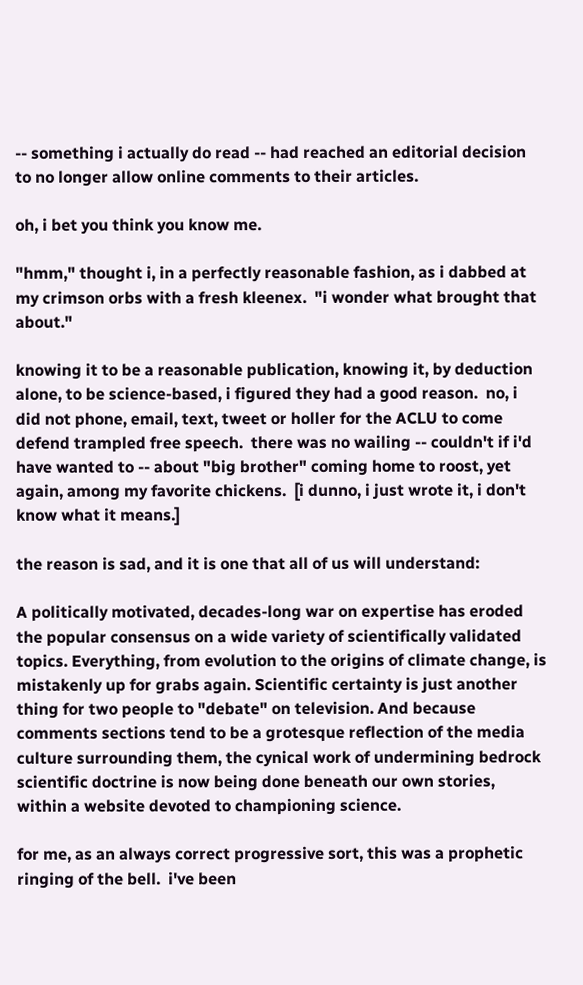-- something i actually do read -- had reached an editorial decision to no longer allow online comments to their articles.

oh, i bet you think you know me.

"hmm," thought i, in a perfectly reasonable fashion, as i dabbed at my crimson orbs with a fresh kleenex.  "i wonder what brought that about."

knowing it to be a reasonable publication, knowing it, by deduction alone, to be science-based, i figured they had a good reason.  no, i did not phone, email, text, tweet or holler for the ACLU to come defend trampled free speech.  there was no wailing -- couldn't if i'd have wanted to -- about "big brother" coming home to roost, yet again, among my favorite chickens.  [i dunno, i just wrote it, i don't know what it means.]

the reason is sad, and it is one that all of us will understand:

A politically motivated, decades-long war on expertise has eroded the popular consensus on a wide variety of scientifically validated topics. Everything, from evolution to the origins of climate change, is mistakenly up for grabs again. Scientific certainty is just another thing for two people to "debate" on television. And because comments sections tend to be a grotesque reflection of the media culture surrounding them, the cynical work of undermining bedrock scientific doctrine is now being done beneath our own stories, within a website devoted to championing science.

for me, as an always correct progressive sort, this was a prophetic ringing of the bell.  i've been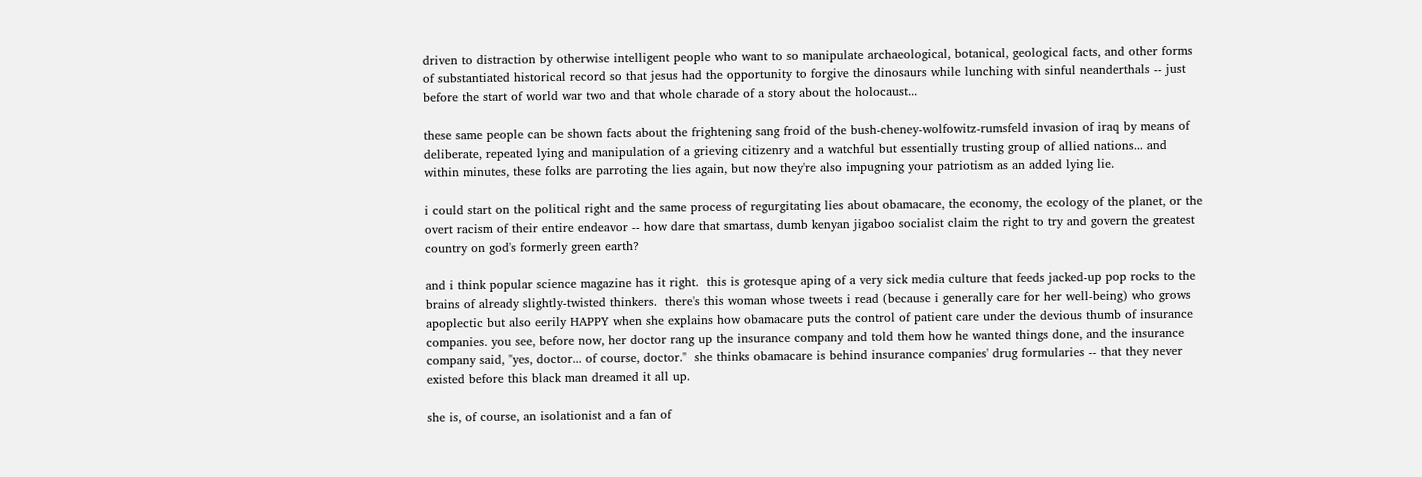driven to distraction by otherwise intelligent people who want to so manipulate archaeological, botanical, geological facts, and other forms of substantiated historical record so that jesus had the opportunity to forgive the dinosaurs while lunching with sinful neanderthals -- just before the start of world war two and that whole charade of a story about the holocaust...

these same people can be shown facts about the frightening sang froid of the bush-cheney-wolfowitz-rumsfeld invasion of iraq by means of deliberate, repeated lying and manipulation of a grieving citizenry and a watchful but essentially trusting group of allied nations... and within minutes, these folks are parroting the lies again, but now they're also impugning your patriotism as an added lying lie.

i could start on the political right and the same process of regurgitating lies about obamacare, the economy, the ecology of the planet, or the overt racism of their entire endeavor -- how dare that smartass, dumb kenyan jigaboo socialist claim the right to try and govern the greatest country on god's formerly green earth?

and i think popular science magazine has it right.  this is grotesque aping of a very sick media culture that feeds jacked-up pop rocks to the brains of already slightly-twisted thinkers.  there's this woman whose tweets i read (because i generally care for her well-being) who grows apoplectic but also eerily HAPPY when she explains how obamacare puts the control of patient care under the devious thumb of insurance companies. you see, before now, her doctor rang up the insurance company and told them how he wanted things done, and the insurance company said, "yes, doctor... of course, doctor."  she thinks obamacare is behind insurance companies' drug formularies -- that they never existed before this black man dreamed it all up.

she is, of course, an isolationist and a fan of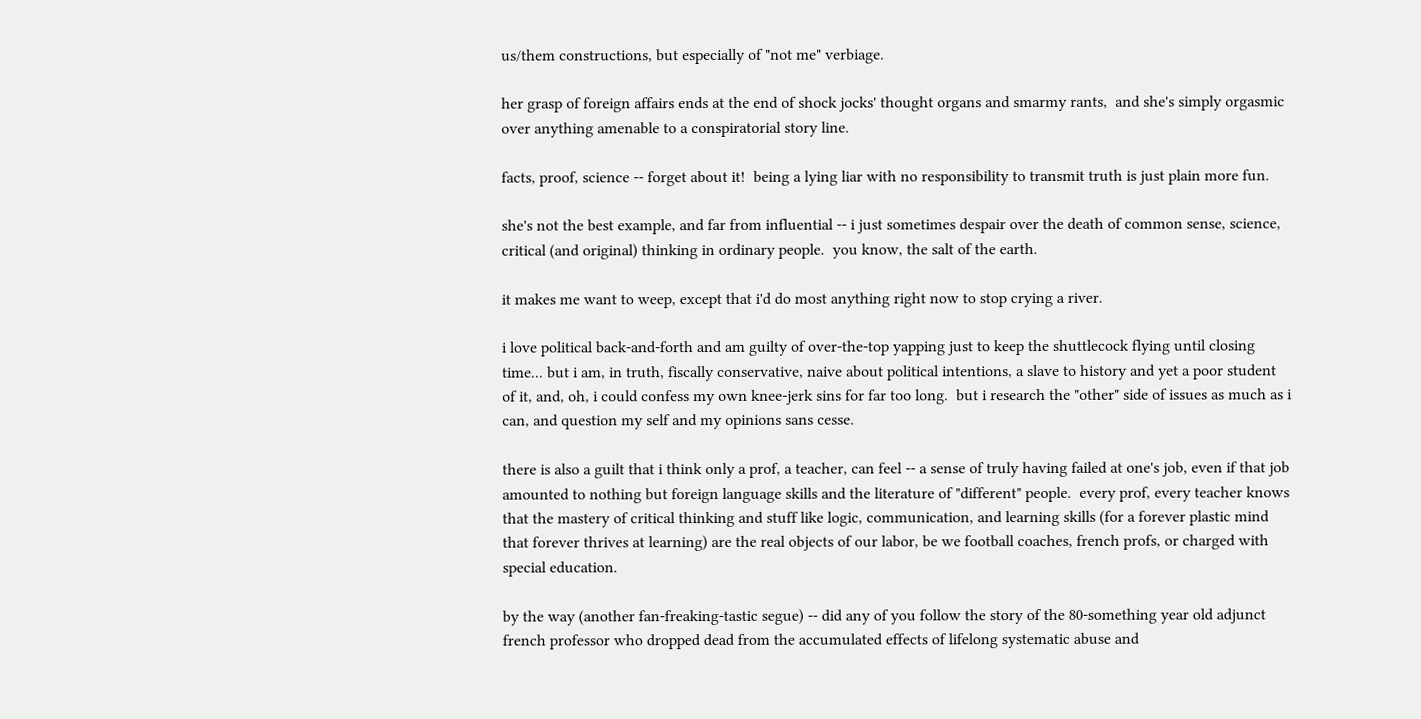us/them constructions, but especially of "not me" verbiage.

her grasp of foreign affairs ends at the end of shock jocks' thought organs and smarmy rants,  and she's simply orgasmic over anything amenable to a conspiratorial story line.

facts, proof, science -- forget about it!  being a lying liar with no responsibility to transmit truth is just plain more fun.

she's not the best example, and far from influential -- i just sometimes despair over the death of common sense, science, critical (and original) thinking in ordinary people.  you know, the salt of the earth.

it makes me want to weep, except that i'd do most anything right now to stop crying a river.

i love political back-and-forth and am guilty of over-the-top yapping just to keep the shuttlecock flying until closing time... but i am, in truth, fiscally conservative, naive about political intentions, a slave to history and yet a poor student of it, and, oh, i could confess my own knee-jerk sins for far too long.  but i research the "other" side of issues as much as i can, and question my self and my opinions sans cesse.

there is also a guilt that i think only a prof, a teacher, can feel -- a sense of truly having failed at one's job, even if that job amounted to nothing but foreign language skills and the literature of "different" people.  every prof, every teacher knows that the mastery of critical thinking and stuff like logic, communication, and learning skills (for a forever plastic mind that forever thrives at learning) are the real objects of our labor, be we football coaches, french profs, or charged with special education.

by the way (another fan-freaking-tastic segue) -- did any of you follow the story of the 80-something year old adjunct french professor who dropped dead from the accumulated effects of lifelong systematic abuse and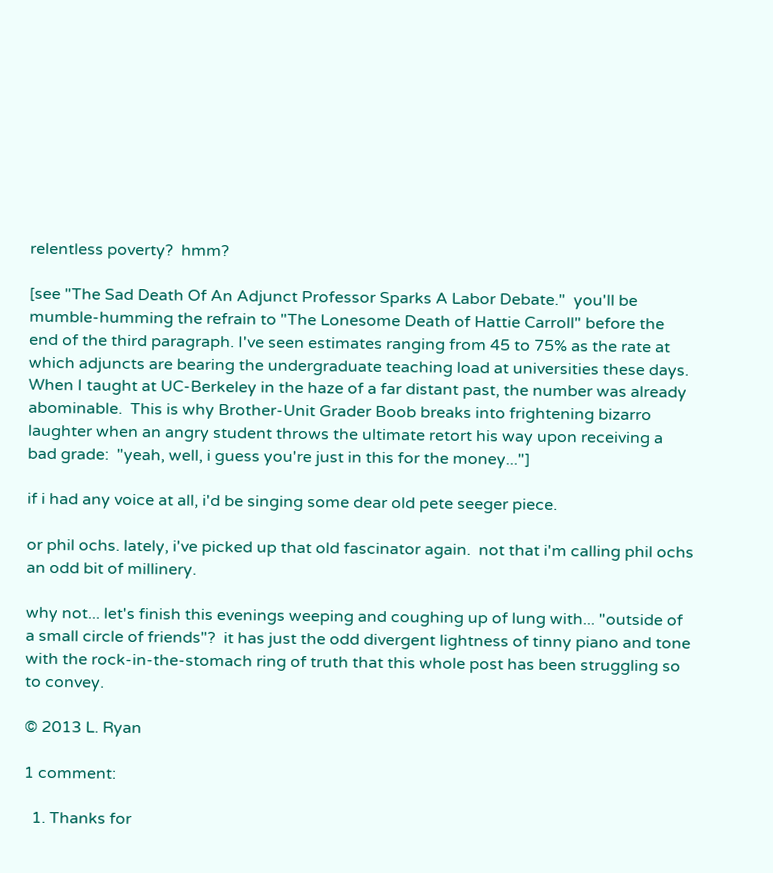relentless poverty?  hmm?

[see "The Sad Death Of An Adjunct Professor Sparks A Labor Debate."  you'll be mumble-humming the refrain to "The Lonesome Death of Hattie Carroll" before the end of the third paragraph. I've seen estimates ranging from 45 to 75% as the rate at which adjuncts are bearing the undergraduate teaching load at universities these days.  When I taught at UC-Berkeley in the haze of a far distant past, the number was already abominable.  This is why Brother-Unit Grader Boob breaks into frightening bizarro laughter when an angry student throws the ultimate retort his way upon receiving a bad grade:  "yeah, well, i guess you're just in this for the money..."]

if i had any voice at all, i'd be singing some dear old pete seeger piece.

or phil ochs. lately, i've picked up that old fascinator again.  not that i'm calling phil ochs an odd bit of millinery.

why not... let's finish this evenings weeping and coughing up of lung with... "outside of a small circle of friends"?  it has just the odd divergent lightness of tinny piano and tone with the rock-in-the-stomach ring of truth that this whole post has been struggling so to convey.

© 2013 L. Ryan

1 comment:

  1. Thanks for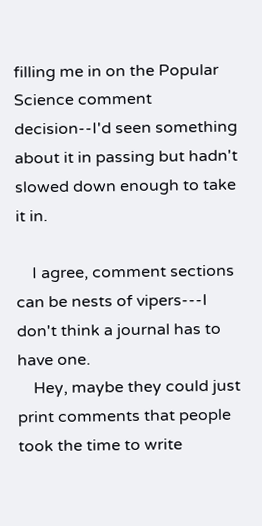filling me in on the Popular Science comment decision--I'd seen something about it in passing but hadn't slowed down enough to take it in.

    I agree, comment sections can be nests of vipers---I don't think a journal has to have one.
    Hey, maybe they could just print comments that people took the time to write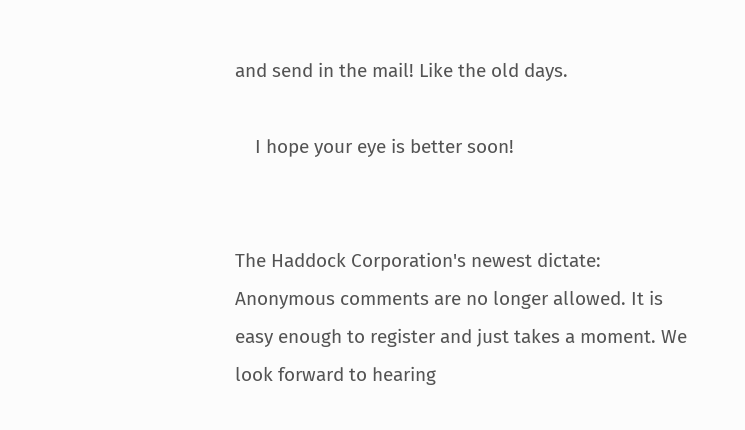and send in the mail! Like the old days.

    I hope your eye is better soon!


The Haddock Corporation's newest dictate: Anonymous comments are no longer allowed. It is easy enough to register and just takes a moment. We look forward to hearing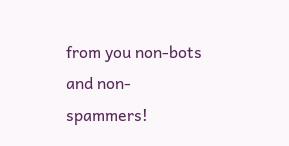from you non-bots and non-spammers!